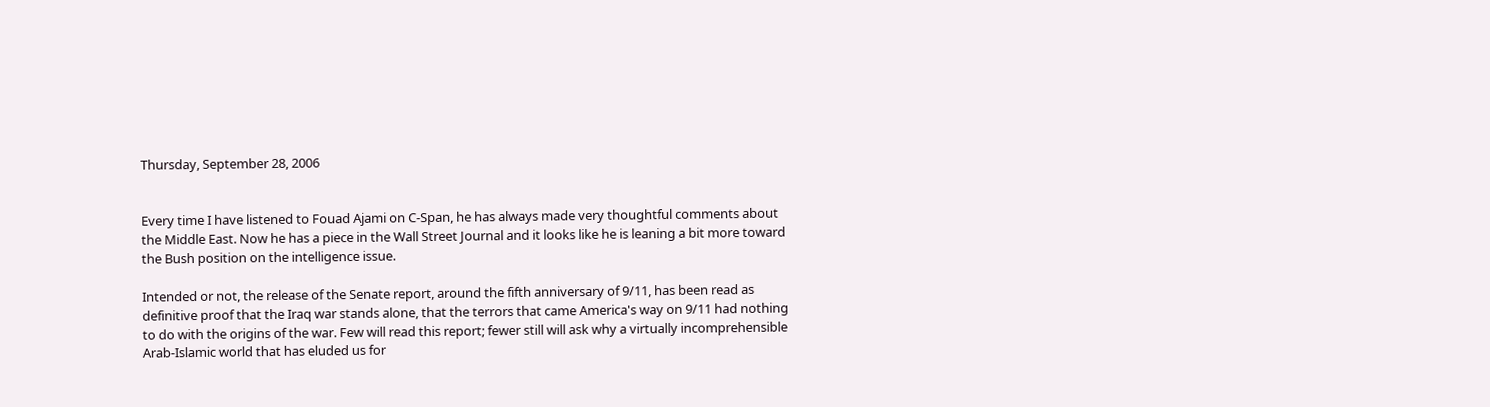Thursday, September 28, 2006


Every time I have listened to Fouad Ajami on C-Span, he has always made very thoughtful comments about the Middle East. Now he has a piece in the Wall Street Journal and it looks like he is leaning a bit more toward the Bush position on the intelligence issue.

Intended or not, the release of the Senate report, around the fifth anniversary of 9/11, has been read as definitive proof that the Iraq war stands alone, that the terrors that came America's way on 9/11 had nothing to do with the origins of the war. Few will read this report; fewer still will ask why a virtually incomprehensible Arab-Islamic world that has eluded us for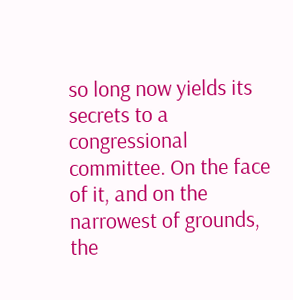so long now yields its secrets to a congressional committee. On the face of it, and on the narrowest of grounds, the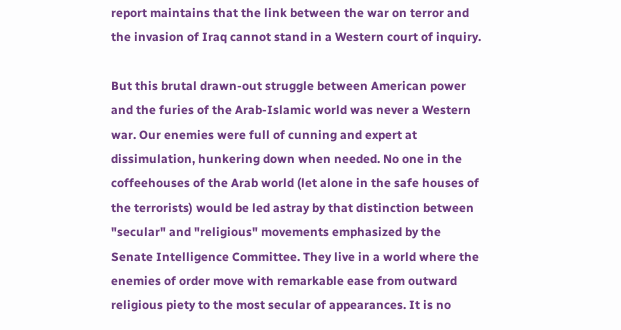report maintains that the link between the war on terror and the invasion of Iraq cannot stand in a Western court of inquiry.

But this brutal drawn-out struggle between American power and the furies of the Arab-Islamic world was never a Western war. Our enemies were full of cunning and expert at dissimulation, hunkering down when needed. No one in the coffeehouses of the Arab world (let alone in the safe houses of the terrorists) would be led astray by that distinction between "secular" and "religious" movements emphasized by the Senate Intelligence Committee. They live in a world where the enemies of order move with remarkable ease from outward religious piety to the most secular of appearances. It is no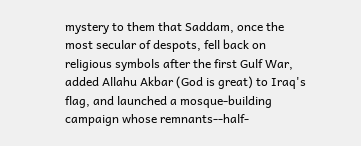mystery to them that Saddam, once the most secular of despots, fell back on religious symbols after the first Gulf War, added Allahu Akbar (God is great) to Iraq's flag, and launched a mosque-building campaign whose remnants--half-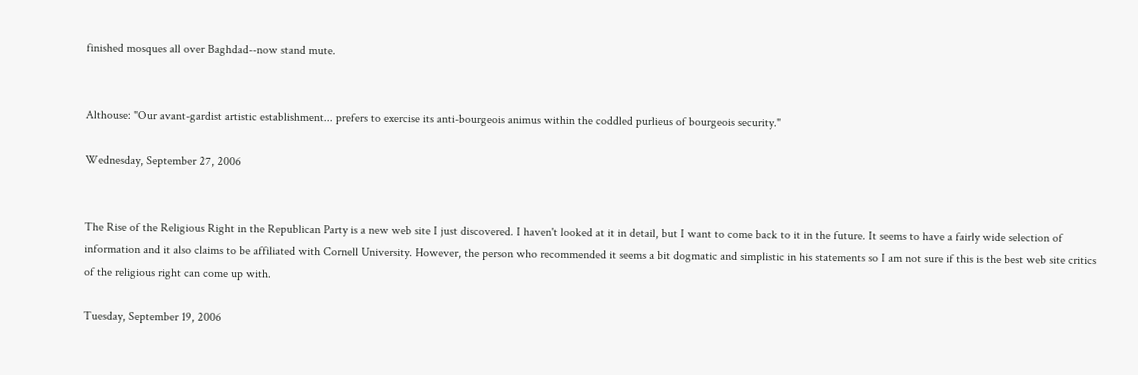finished mosques all over Baghdad--now stand mute.


Althouse: "Our avant-gardist artistic establishment... prefers to exercise its anti-bourgeois animus within the coddled purlieus of bourgeois security."

Wednesday, September 27, 2006


The Rise of the Religious Right in the Republican Party is a new web site I just discovered. I haven't looked at it in detail, but I want to come back to it in the future. It seems to have a fairly wide selection of information and it also claims to be affiliated with Cornell University. However, the person who recommended it seems a bit dogmatic and simplistic in his statements so I am not sure if this is the best web site critics of the religious right can come up with.

Tuesday, September 19, 2006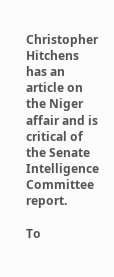Christopher Hitchens has an article on the Niger affair and is critical of the Senate Intelligence Committee report.

To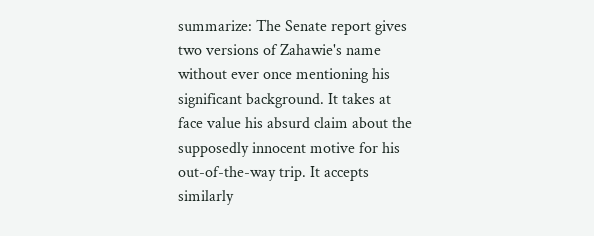summarize: The Senate report gives two versions of Zahawie's name without ever once mentioning his significant background. It takes at face value his absurd claim about the supposedly innocent motive for his out-of-the-way trip. It accepts similarly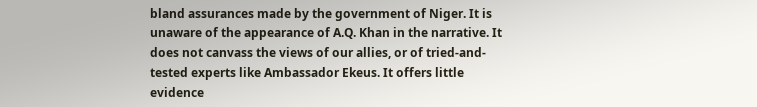bland assurances made by the government of Niger. It is unaware of the appearance of A.Q. Khan in the narrative. It does not canvass the views of our allies, or of tried-and-tested experts like Ambassador Ekeus. It offers little evidence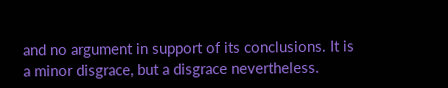and no argument in support of its conclusions. It is a minor disgrace, but a disgrace nevertheless.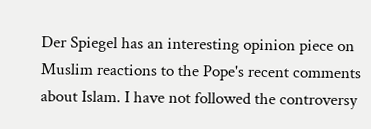Der Spiegel has an interesting opinion piece on Muslim reactions to the Pope's recent comments about Islam. I have not followed the controversy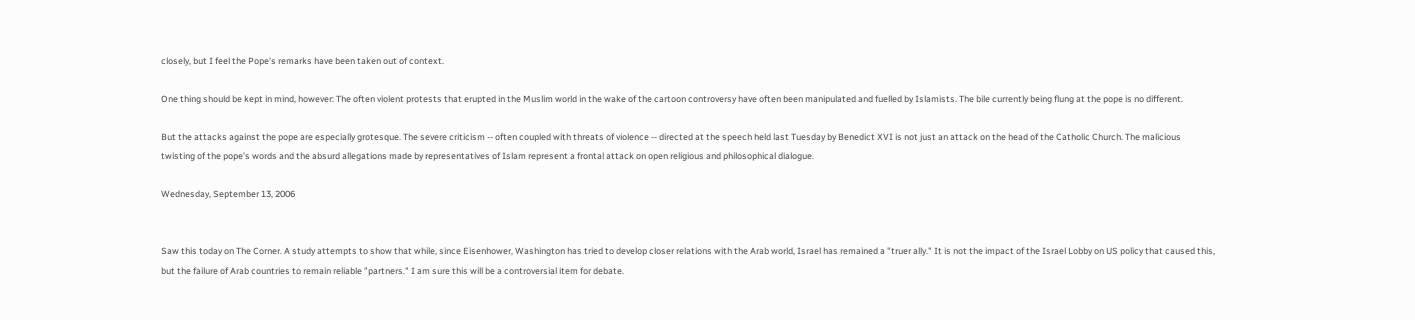closely, but I feel the Pope's remarks have been taken out of context.

One thing should be kept in mind, however: The often violent protests that erupted in the Muslim world in the wake of the cartoon controversy have often been manipulated and fuelled by Islamists. The bile currently being flung at the pope is no different.

But the attacks against the pope are especially grotesque. The severe criticism -- often coupled with threats of violence -- directed at the speech held last Tuesday by Benedict XVI is not just an attack on the head of the Catholic Church. The malicious twisting of the pope's words and the absurd allegations made by representatives of Islam represent a frontal attack on open religious and philosophical dialogue.

Wednesday, September 13, 2006


Saw this today on The Corner. A study attempts to show that while, since Eisenhower, Washington has tried to develop closer relations with the Arab world, Israel has remained a "truer ally." It is not the impact of the Israel Lobby on US policy that caused this, but the failure of Arab countries to remain reliable "partners." I am sure this will be a controversial item for debate.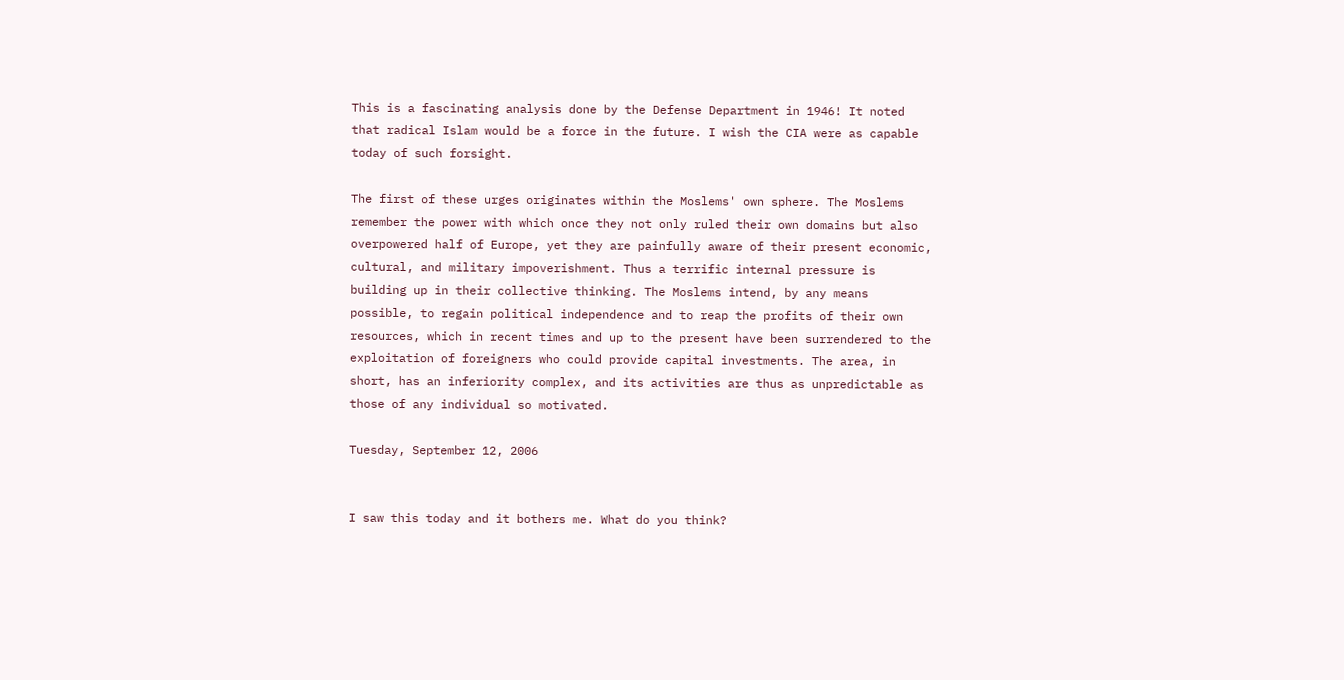This is a fascinating analysis done by the Defense Department in 1946! It noted that radical Islam would be a force in the future. I wish the CIA were as capable today of such forsight.

The first of these urges originates within the Moslems' own sphere. The Moslems remember the power with which once they not only ruled their own domains but also overpowered half of Europe, yet they are painfully aware of their present economic, cultural, and military impoverishment. Thus a terrific internal pressure is building up in their collective thinking. The Moslems intend, by any means possible, to regain political independence and to reap the profits of their own resources, which in recent times and up to the present have been surrendered to the exploitation of foreigners who could provide capital investments. The area, in short, has an inferiority complex, and its activities are thus as unpredictable as those of any individual so motivated.

Tuesday, September 12, 2006


I saw this today and it bothers me. What do you think?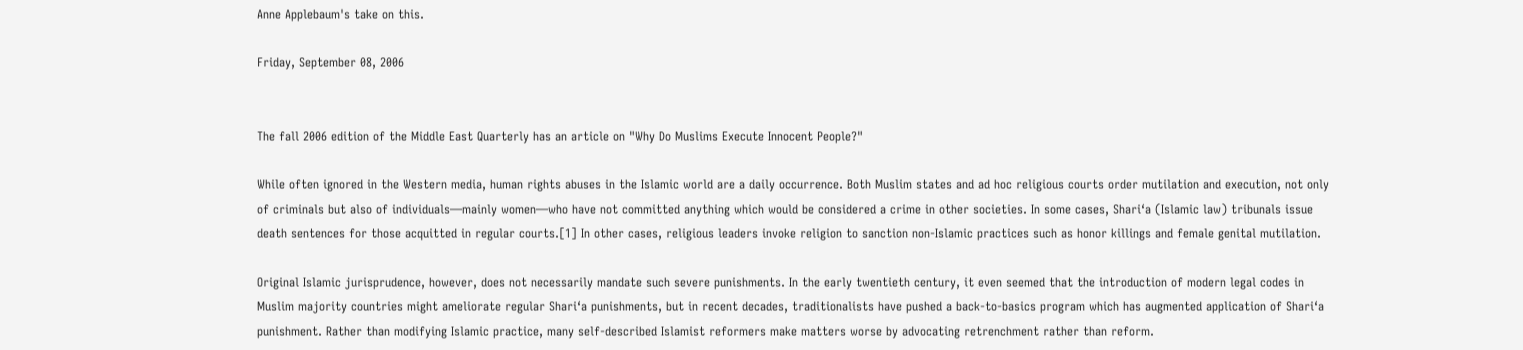Anne Applebaum's take on this.

Friday, September 08, 2006


The fall 2006 edition of the Middle East Quarterly has an article on "Why Do Muslims Execute Innocent People?"

While often ignored in the Western media, human rights abuses in the Islamic world are a daily occurrence. Both Muslim states and ad hoc religious courts order mutilation and execution, not only of criminals but also of individuals—mainly women—who have not committed anything which would be considered a crime in other societies. In some cases, Shari‘a (Islamic law) tribunals issue death sentences for those acquitted in regular courts.[1] In other cases, religious leaders invoke religion to sanction non-Islamic practices such as honor killings and female genital mutilation.

Original Islamic jurisprudence, however, does not necessarily mandate such severe punishments. In the early twentieth century, it even seemed that the introduction of modern legal codes in Muslim majority countries might ameliorate regular Shari‘a punishments, but in recent decades, traditionalists have pushed a back-to-basics program which has augmented application of Shari‘a punishment. Rather than modifying Islamic practice, many self-described Islamist reformers make matters worse by advocating retrenchment rather than reform.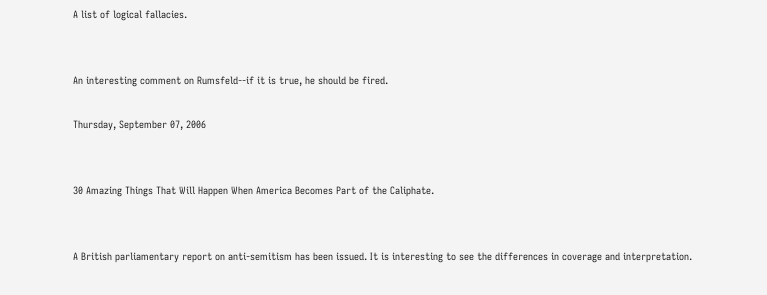A list of logical fallacies.


An interesting comment on Rumsfeld--if it is true, he should be fired.

Thursday, September 07, 2006


30 Amazing Things That Will Happen When America Becomes Part of the Caliphate.


A British parliamentary report on anti-semitism has been issued. It is interesting to see the differences in coverage and interpretation.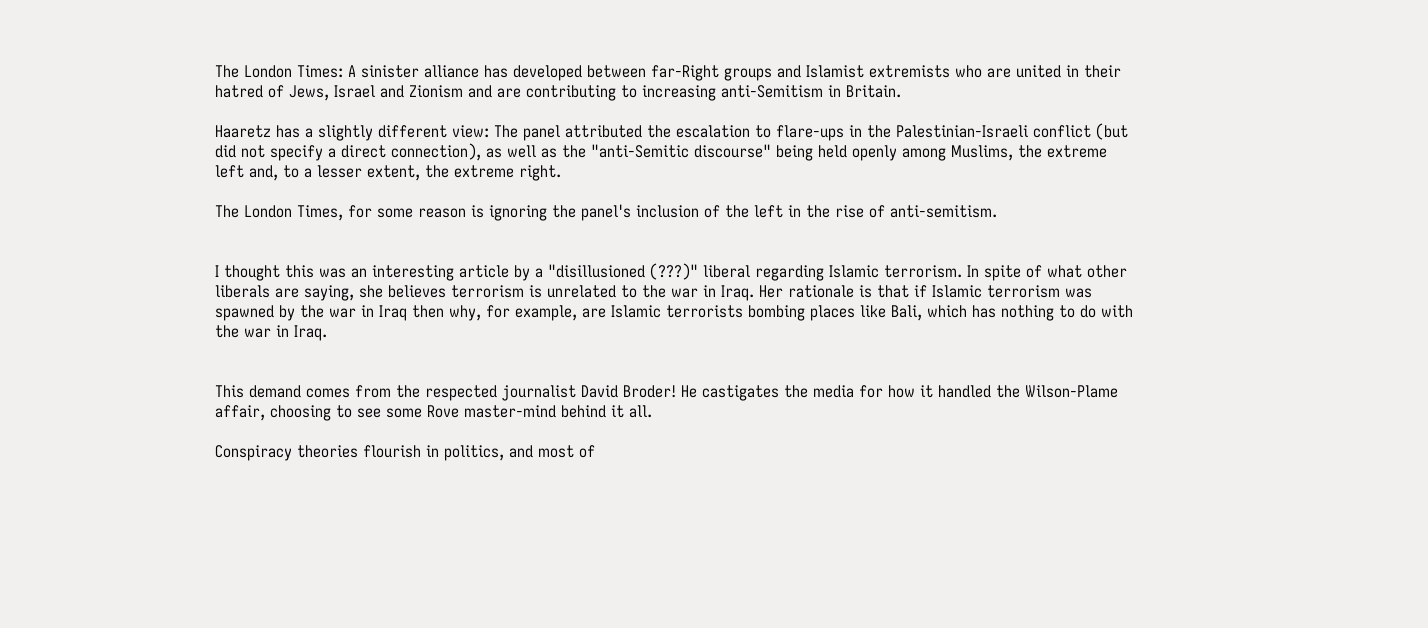The London Times: A sinister alliance has developed between far-Right groups and Islamist extremists who are united in their hatred of Jews, Israel and Zionism and are contributing to increasing anti-Semitism in Britain.

Haaretz has a slightly different view: The panel attributed the escalation to flare-ups in the Palestinian-Israeli conflict (but did not specify a direct connection), as well as the "anti-Semitic discourse" being held openly among Muslims, the extreme left and, to a lesser extent, the extreme right.

The London Times, for some reason is ignoring the panel's inclusion of the left in the rise of anti-semitism.


I thought this was an interesting article by a "disillusioned (???)" liberal regarding Islamic terrorism. In spite of what other liberals are saying, she believes terrorism is unrelated to the war in Iraq. Her rationale is that if Islamic terrorism was spawned by the war in Iraq then why, for example, are Islamic terrorists bombing places like Bali, which has nothing to do with the war in Iraq.


This demand comes from the respected journalist David Broder! He castigates the media for how it handled the Wilson-Plame affair, choosing to see some Rove master-mind behind it all.

Conspiracy theories flourish in politics, and most of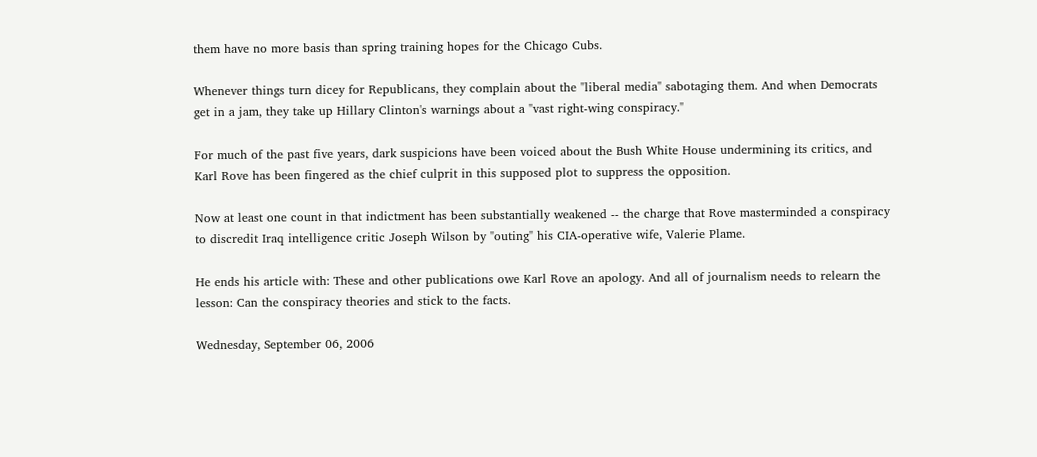them have no more basis than spring training hopes for the Chicago Cubs.

Whenever things turn dicey for Republicans, they complain about the "liberal media" sabotaging them. And when Democrats get in a jam, they take up Hillary Clinton's warnings about a "vast right-wing conspiracy."

For much of the past five years, dark suspicions have been voiced about the Bush White House undermining its critics, and Karl Rove has been fingered as the chief culprit in this supposed plot to suppress the opposition.

Now at least one count in that indictment has been substantially weakened -- the charge that Rove masterminded a conspiracy to discredit Iraq intelligence critic Joseph Wilson by "outing" his CIA-operative wife, Valerie Plame.

He ends his article with: These and other publications owe Karl Rove an apology. And all of journalism needs to relearn the lesson: Can the conspiracy theories and stick to the facts.

Wednesday, September 06, 2006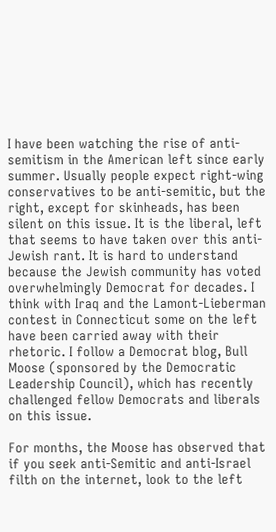I have been watching the rise of anti-semitism in the American left since early summer. Usually people expect right-wing conservatives to be anti-semitic, but the right, except for skinheads, has been silent on this issue. It is the liberal, left that seems to have taken over this anti-Jewish rant. It is hard to understand because the Jewish community has voted overwhelmingly Democrat for decades. I think with Iraq and the Lamont-Lieberman contest in Connecticut some on the left have been carried away with their rhetoric. I follow a Democrat blog, Bull Moose (sponsored by the Democratic Leadership Council), which has recently challenged fellow Democrats and liberals on this issue.

For months, the Moose has observed that if you seek anti-Semitic and anti-Israel filth on the internet, look to the left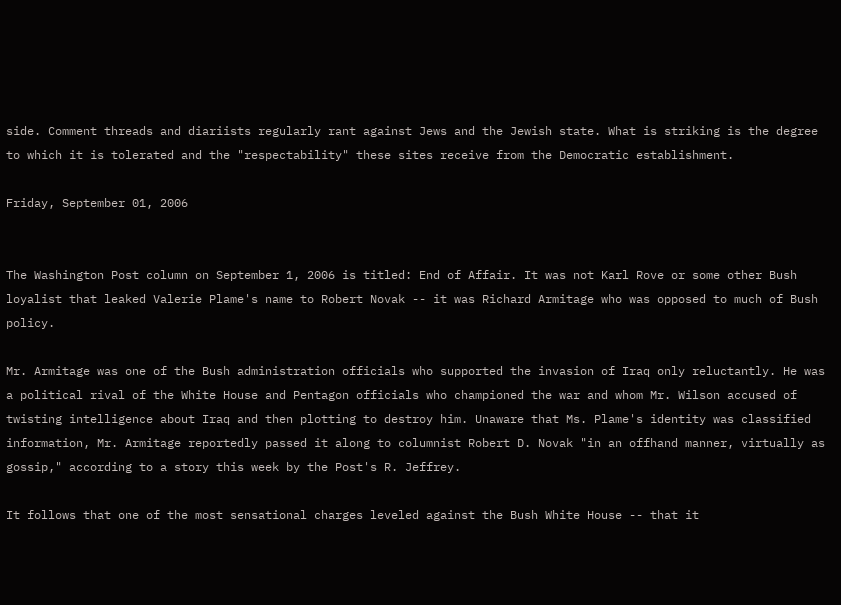side. Comment threads and diariists regularly rant against Jews and the Jewish state. What is striking is the degree to which it is tolerated and the "respectability" these sites receive from the Democratic establishment.

Friday, September 01, 2006


The Washington Post column on September 1, 2006 is titled: End of Affair. It was not Karl Rove or some other Bush loyalist that leaked Valerie Plame's name to Robert Novak -- it was Richard Armitage who was opposed to much of Bush policy.

Mr. Armitage was one of the Bush administration officials who supported the invasion of Iraq only reluctantly. He was a political rival of the White House and Pentagon officials who championed the war and whom Mr. Wilson accused of twisting intelligence about Iraq and then plotting to destroy him. Unaware that Ms. Plame's identity was classified information, Mr. Armitage reportedly passed it along to columnist Robert D. Novak "in an offhand manner, virtually as gossip," according to a story this week by the Post's R. Jeffrey.

It follows that one of the most sensational charges leveled against the Bush White House -- that it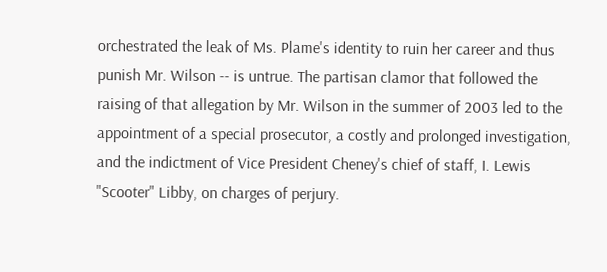orchestrated the leak of Ms. Plame's identity to ruin her career and thus punish Mr. Wilson -- is untrue. The partisan clamor that followed the raising of that allegation by Mr. Wilson in the summer of 2003 led to the appointment of a special prosecutor, a costly and prolonged investigation, and the indictment of Vice President Cheney's chief of staff, I. Lewis "Scooter" Libby, on charges of perjury.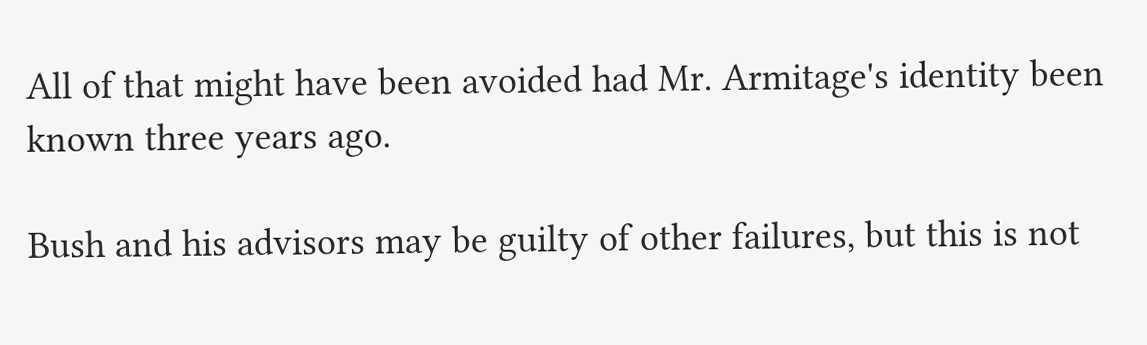All of that might have been avoided had Mr. Armitage's identity been known three years ago.

Bush and his advisors may be guilty of other failures, but this is not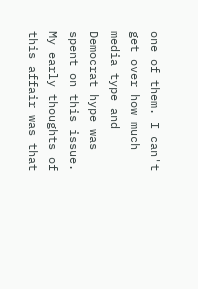one of them. I can't get over how much media type and Democrat hype was spent on this issue. My early thoughts of this affair was that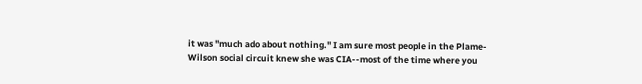it was "much ado about nothing." I am sure most people in the Plame-Wilson social circuit knew she was CIA--most of the time where you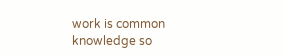work is common knowledge so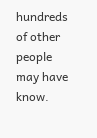hundreds of other people may have know.